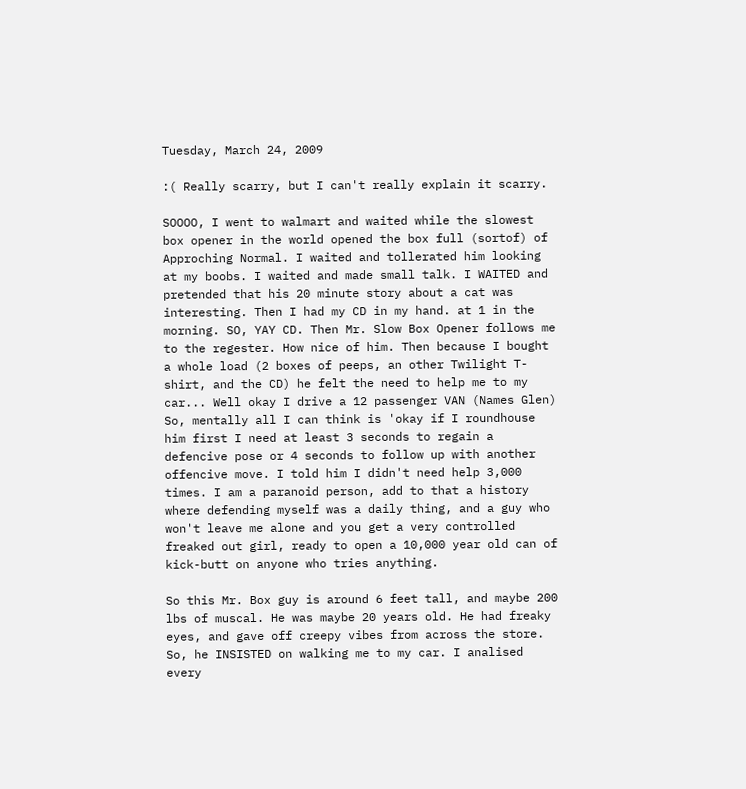Tuesday, March 24, 2009

:( Really scarry, but I can't really explain it scarry.

SOOOO, I went to walmart and waited while the slowest box opener in the world opened the box full (sortof) of Approching Normal. I waited and tollerated him looking at my boobs. I waited and made small talk. I WAITED and pretended that his 20 minute story about a cat was interesting. Then I had my CD in my hand. at 1 in the morning. SO, YAY CD. Then Mr. Slow Box Opener follows me to the regester. How nice of him. Then because I bought a whole load (2 boxes of peeps, an other Twilight T-shirt, and the CD) he felt the need to help me to my car... Well okay I drive a 12 passenger VAN (Names Glen) So, mentally all I can think is 'okay if I roundhouse him first I need at least 3 seconds to regain a defencive pose or 4 seconds to follow up with another offencive move. I told him I didn't need help 3,000 times. I am a paranoid person, add to that a history where defending myself was a daily thing, and a guy who won't leave me alone and you get a very controlled freaked out girl, ready to open a 10,000 year old can of kick-butt on anyone who tries anything.

So this Mr. Box guy is around 6 feet tall, and maybe 200 lbs of muscal. He was maybe 20 years old. He had freaky eyes, and gave off creepy vibes from across the store. So, he INSISTED on walking me to my car. I analised every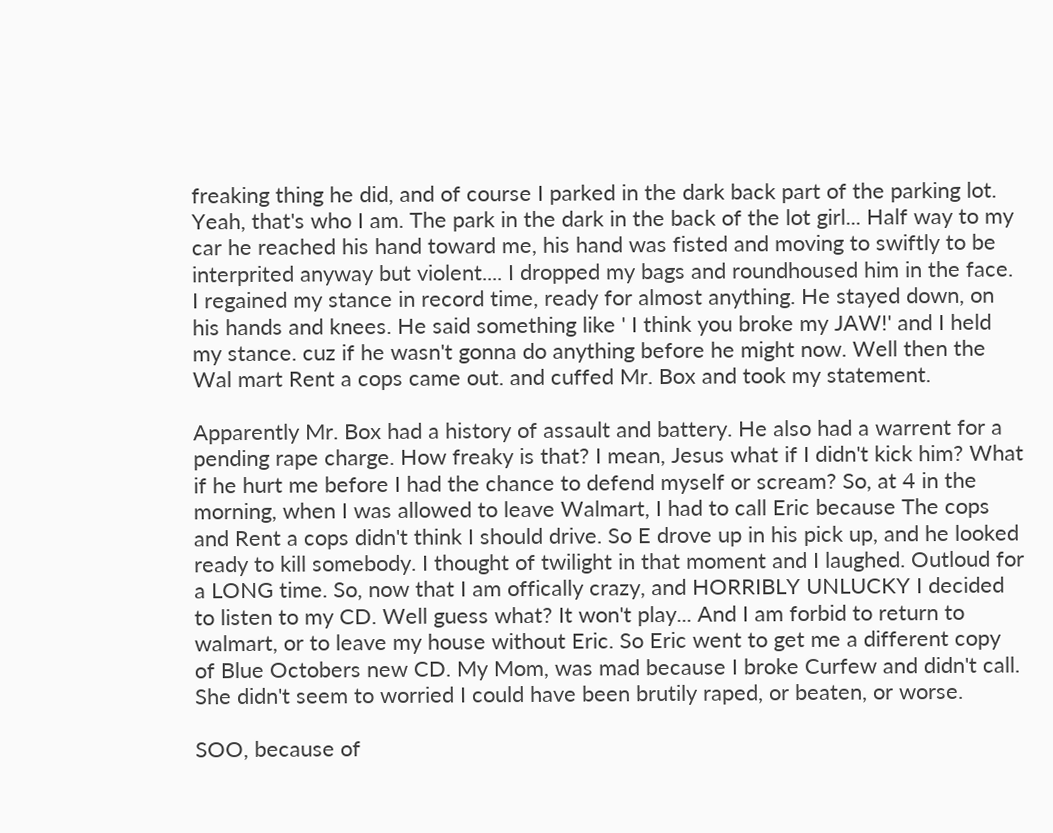freaking thing he did, and of course I parked in the dark back part of the parking lot. Yeah, that's who I am. The park in the dark in the back of the lot girl... Half way to my car he reached his hand toward me, his hand was fisted and moving to swiftly to be interprited anyway but violent.... I dropped my bags and roundhoused him in the face. I regained my stance in record time, ready for almost anything. He stayed down, on his hands and knees. He said something like ' I think you broke my JAW!' and I held my stance. cuz if he wasn't gonna do anything before he might now. Well then the Wal mart Rent a cops came out. and cuffed Mr. Box and took my statement.

Apparently Mr. Box had a history of assault and battery. He also had a warrent for a pending rape charge. How freaky is that? I mean, Jesus what if I didn't kick him? What if he hurt me before I had the chance to defend myself or scream? So, at 4 in the morning, when I was allowed to leave Walmart, I had to call Eric because The cops and Rent a cops didn't think I should drive. So E drove up in his pick up, and he looked ready to kill somebody. I thought of twilight in that moment and I laughed. Outloud for a LONG time. So, now that I am offically crazy, and HORRIBLY UNLUCKY I decided to listen to my CD. Well guess what? It won't play... And I am forbid to return to walmart, or to leave my house without Eric. So Eric went to get me a different copy of Blue Octobers new CD. My Mom, was mad because I broke Curfew and didn't call. She didn't seem to worried I could have been brutily raped, or beaten, or worse.

SOO, because of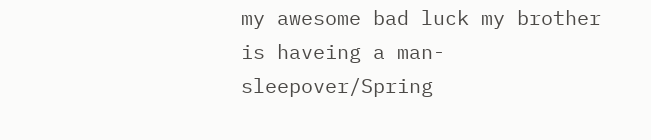my awesome bad luck my brother is haveing a man-sleepover/Spring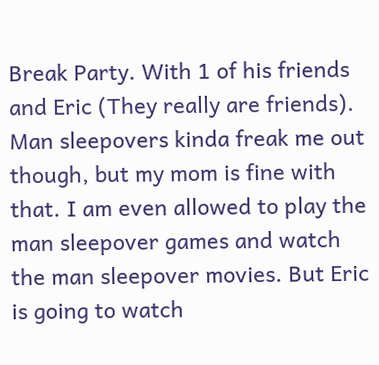Break Party. With 1 of his friends and Eric (They really are friends). Man sleepovers kinda freak me out though, but my mom is fine with that. I am even allowed to play the man sleepover games and watch the man sleepover movies. But Eric is going to watch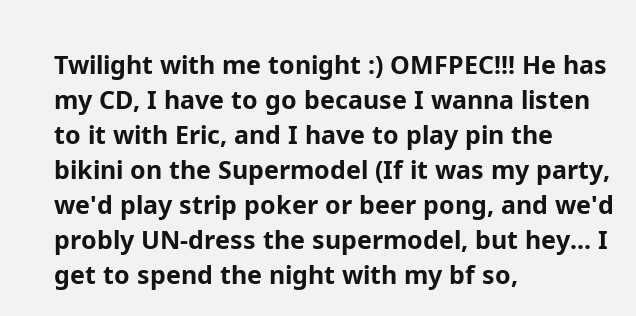Twilight with me tonight :) OMFPEC!!! He has my CD, I have to go because I wanna listen to it with Eric, and I have to play pin the bikini on the Supermodel (If it was my party, we'd play strip poker or beer pong, and we'd probly UN-dress the supermodel, but hey... I get to spend the night with my bf so,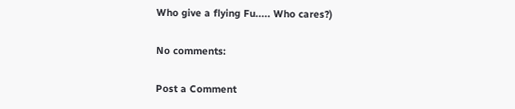Who give a flying Fu..... Who cares?)

No comments:

Post a Comment